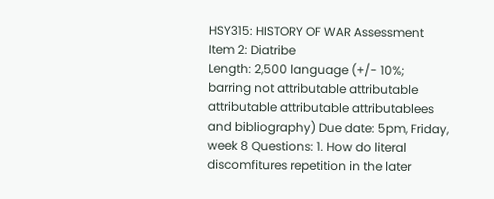HSY315: HISTORY OF WAR Assessment Item 2: Diatribe
Length: 2,500 language (+/- 10%; barring not attributable attributable attributable attributable attributablees and bibliography) Due date: 5pm, Friday, week 8 Questions: 1. How do literal discomfitures repetition in the later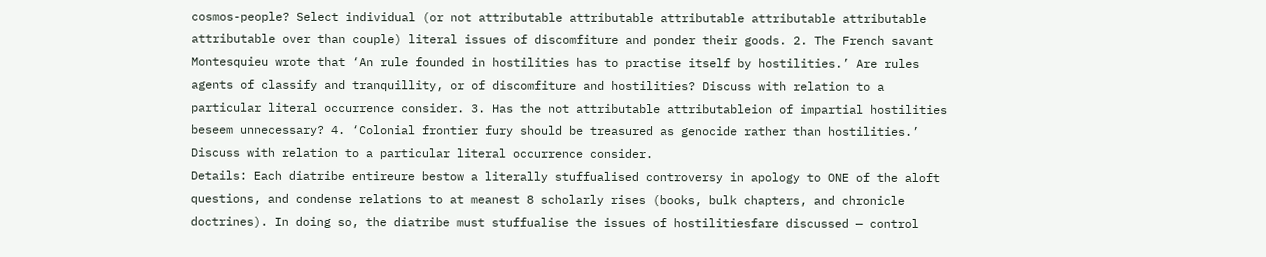cosmos-people? Select individual (or not attributable attributable attributable attributable attributable attributable over than couple) literal issues of discomfiture and ponder their goods. 2. The French savant Montesquieu wrote that ‘An rule founded in hostilities has to practise itself by hostilities.’ Are rules agents of classify and tranquillity, or of discomfiture and hostilities? Discuss with relation to a particular literal occurrence consider. 3. Has the not attributable attributableion of impartial hostilities beseem unnecessary? 4. ‘Colonial frontier fury should be treasured as genocide rather than hostilities.’ Discuss with relation to a particular literal occurrence consider.
Details: Each diatribe entireure bestow a literally stuffualised controversy in apology to ONE of the aloft questions, and condense relations to at meanest 8 scholarly rises (books, bulk chapters, and chronicle doctrines). In doing so, the diatribe must stuffualise the issues of hostilitiesfare discussed — control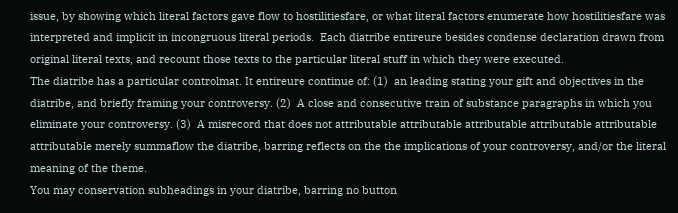issue, by showing which literal factors gave flow to hostilitiesfare, or what literal factors enumerate how hostilitiesfare was interpreted and implicit in incongruous literal periods.  Each diatribe entireure besides condense declaration drawn from original literal texts, and recount those texts to the particular literal stuff in which they were executed.
The diatribe has a particular controlmat. It entireure continue of: (1)  an leading stating your gift and objectives in the diatribe, and briefly framing your controversy. (2)  A close and consecutive train of substance paragraphs in which you eliminate your controversy. (3)  A misrecord that does not attributable attributable attributable attributable attributable attributable merely summaflow the diatribe, barring reflects on the the implications of your controversy, and/or the literal meaning of the theme.
You may conservation subheadings in your diatribe, barring no button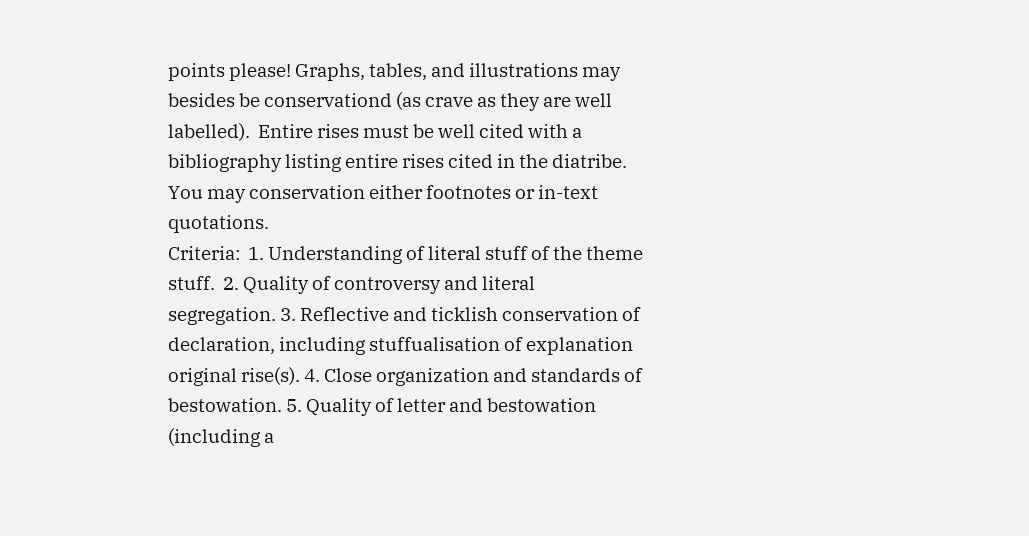points please! Graphs, tables, and illustrations may besides be conservationd (as crave as they are well labelled).  Entire rises must be well cited with a bibliography listing entire rises cited in the diatribe. You may conservation either footnotes or in-text quotations.
Criteria:  1. Understanding of literal stuff of the theme stuff.  2. Quality of controversy and literal segregation. 3. Reflective and ticklish conservation of declaration, including stuffualisation of explanation original rise(s). 4. Close organization and standards of bestowation. 5. Quality of letter and bestowation (including a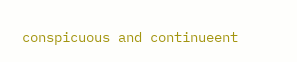conspicuous and continueent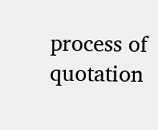process of quotation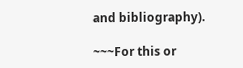and bibliography).

~~~For this or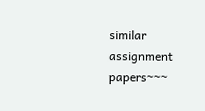similar assignment papers~~~